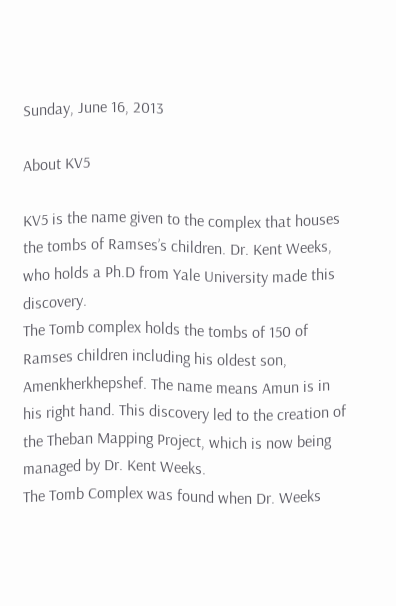Sunday, June 16, 2013

About KV5

KV5 is the name given to the complex that houses the tombs of Ramses’s children. Dr. Kent Weeks, who holds a Ph.D from Yale University made this discovery.
The Tomb complex holds the tombs of 150 of Ramses children including his oldest son, Amenkherkhepshef. The name means Amun is in his right hand. This discovery led to the creation of the Theban Mapping Project, which is now being managed by Dr. Kent Weeks.
The Tomb Complex was found when Dr. Weeks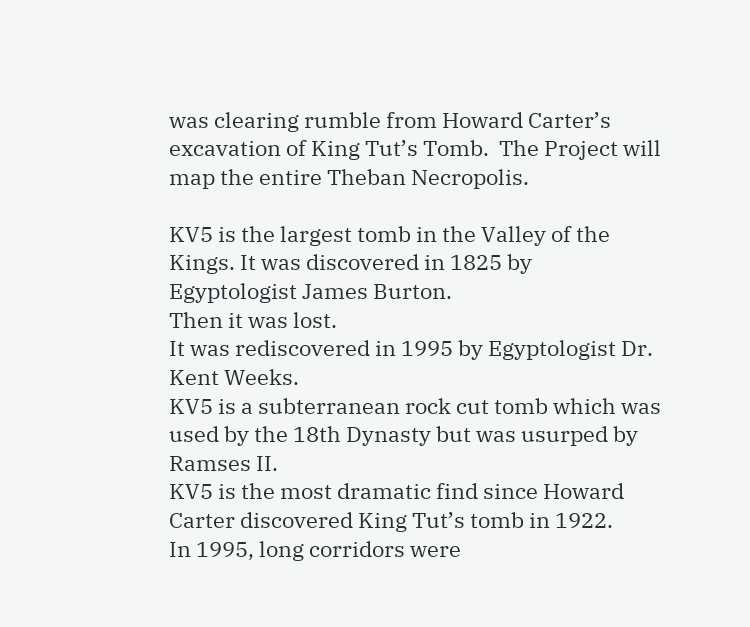was clearing rumble from Howard Carter’s excavation of King Tut’s Tomb.  The Project will map the entire Theban Necropolis.

KV5 is the largest tomb in the Valley of the Kings. It was discovered in 1825 by  Egyptologist James Burton.
Then it was lost.
It was rediscovered in 1995 by Egyptologist Dr. Kent Weeks.
KV5 is a subterranean rock cut tomb which was used by the 18th Dynasty but was usurped by Ramses II.
KV5 is the most dramatic find since Howard Carter discovered King Tut’s tomb in 1922.
In 1995, long corridors were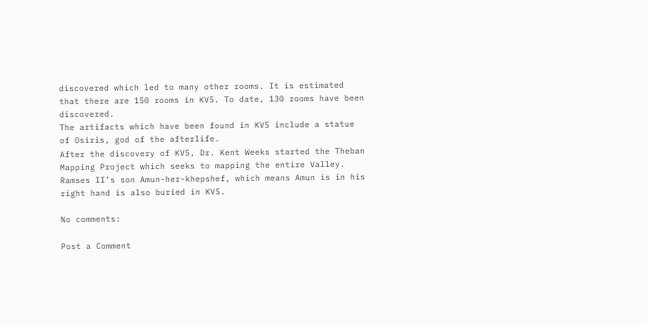discovered which led to many other rooms. It is estimated that there are 150 rooms in KV5. To date, 130 rooms have been discovered.
The artifacts which have been found in KV5 include a statue of Osiris, god of the afterlife.
After the discovery of KV5, Dr. Kent Weeks started the Theban Mapping Project which seeks to mapping the entire Valley.
Ramses II’s son Amun-her-khepshef, which means Amun is in his right hand is also buried in KV5.

No comments:

Post a Comment